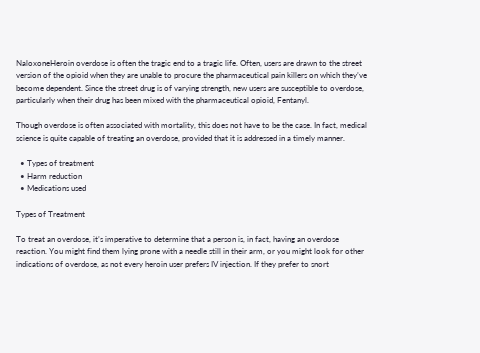NaloxoneHeroin overdose is often the tragic end to a tragic life. Often, users are drawn to the street version of the opioid when they are unable to procure the pharmaceutical pain killers on which they’ve become dependent. Since the street drug is of varying strength, new users are susceptible to overdose, particularly when their drug has been mixed with the pharmaceutical opioid, Fentanyl.

Though overdose is often associated with mortality, this does not have to be the case. In fact, medical science is quite capable of treating an overdose, provided that it is addressed in a timely manner.

  • Types of treatment
  • Harm reduction
  • Medications used

Types of Treatment

To treat an overdose, it’s imperative to determine that a person is, in fact, having an overdose reaction. You might find them lying prone with a needle still in their arm, or you might look for other indications of overdose, as not every heroin user prefers IV injection. If they prefer to snort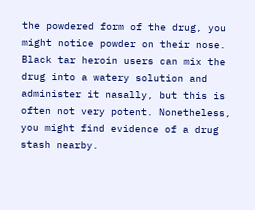the powdered form of the drug, you might notice powder on their nose. Black tar heroin users can mix the drug into a watery solution and administer it nasally, but this is often not very potent. Nonetheless, you might find evidence of a drug stash nearby.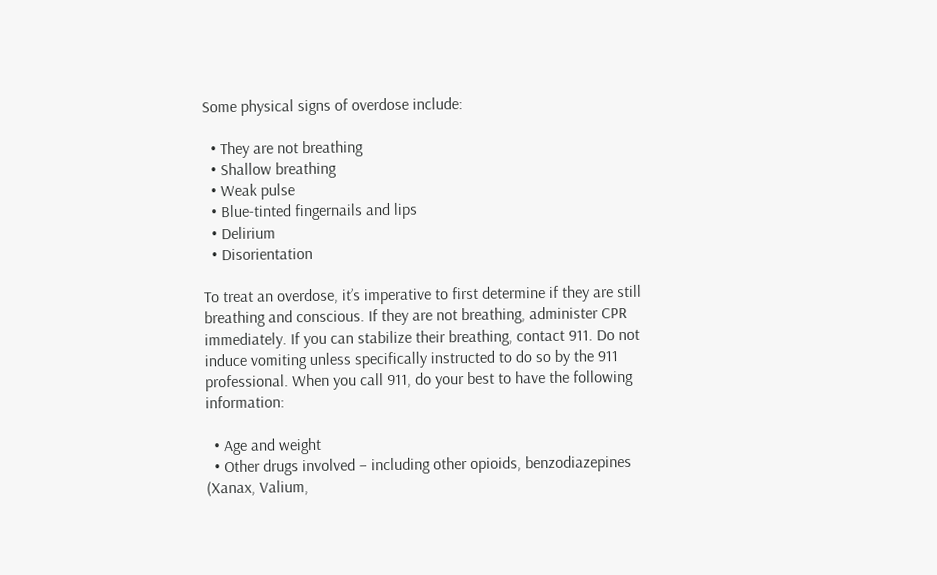Some physical signs of overdose include:

  • They are not breathing
  • Shallow breathing
  • Weak pulse
  • Blue-tinted fingernails and lips
  • Delirium
  • Disorientation

To treat an overdose, it’s imperative to first determine if they are still breathing and conscious. If they are not breathing, administer CPR immediately. If you can stabilize their breathing, contact 911. Do not induce vomiting unless specifically instructed to do so by the 911 professional. When you call 911, do your best to have the following information:

  • Age and weight
  • Other drugs involved – including other opioids, benzodiazepines (Xanax, Valium,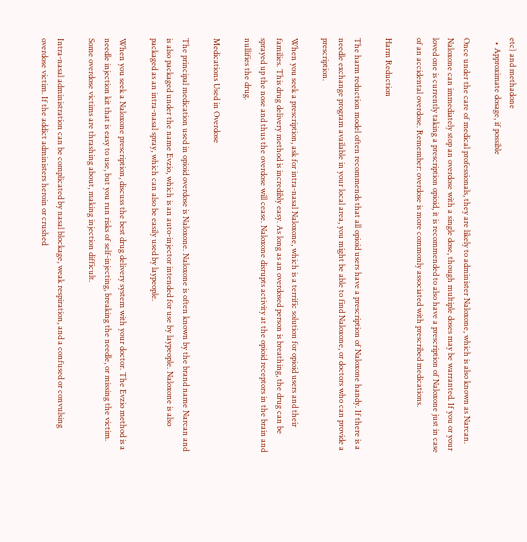etc) and methadone
  • Approximate dosage, if possible

Once under the care of medical professionals, they are likely to administer Naloxone, which is also known as Narcan. Naloxone can immediately stop an overdose with a single dose, though multiple doses may be warranted. If you or your loved one is currently taking a prescription opioid, it is recommended to also have a prescription of Naloxone just in case of an accidental overdose. Remember: overdose is more commonly associated with prescribed medications.

Harm Reduction

The harm reduction model often recommends that all opioid users have a prescription of Naloxone handy. If there is a needle exchange program available in your local area, you might be able to find Naloxone, or doctors who can provide a prescription.

When you seek a prescription, ask for intra-nasal Naloxone, which is a terrific solution for opioid users and their families. This drug delivery method is incredibly easy. As long as an overdosed person is breathing, the drug can be sprayed up the nose and thus the overdose will cease. Naloxone disrupts activity at the opioid receptors in the brain and nullifies the drug.

Medications Used in Overdose

The principal medication used in opioid overdose is Naloxone. Naloxone is often known by the brand name Narcan and is also packaged under the name Evzio, which is an auto-injector intended for use by laypeople. Naloxone is also packaged as an intra-nasal spray, which can also be easily used by laypeople.

When you seek a Naloxone prescription, discuss the best drug delivery system with your doctor. The Evzio method is a needle injection kit that is easy to use, but you run risks of self-injecting, breaking the needle, or missing the victim. Some overdose victims are thrashing about, making injection difficult.

Intra-nasal administration can be complicated by nasal blockage, weak respiration, and a confused or convulsing overdose victim. If the addict administers heroin or crushed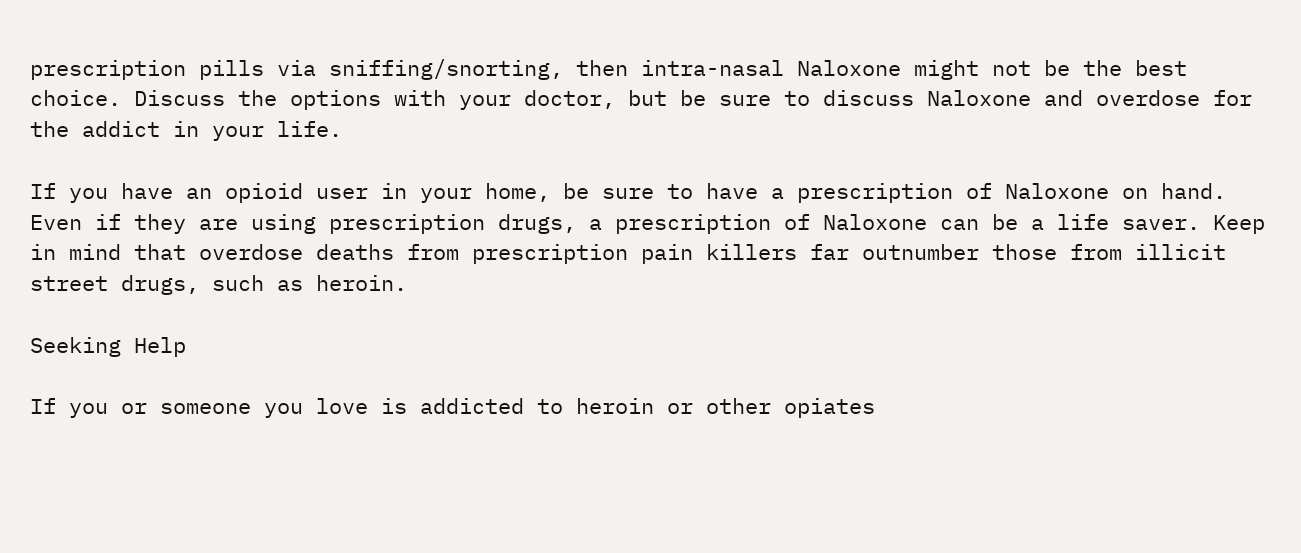prescription pills via sniffing/snorting, then intra-nasal Naloxone might not be the best choice. Discuss the options with your doctor, but be sure to discuss Naloxone and overdose for the addict in your life.

If you have an opioid user in your home, be sure to have a prescription of Naloxone on hand. Even if they are using prescription drugs, a prescription of Naloxone can be a life saver. Keep in mind that overdose deaths from prescription pain killers far outnumber those from illicit street drugs, such as heroin.

Seeking Help

If you or someone you love is addicted to heroin or other opiates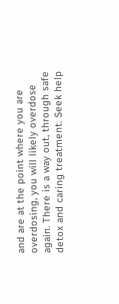and are at the point where you are overdosing, you will likely overdose again. There is a way out, through safe detox and caring treatment. Seek help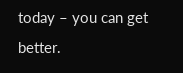today – you can get better.